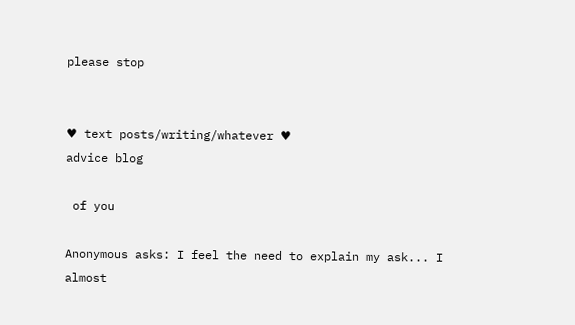please stop


♥ text posts/writing/whatever ♥
advice blog

 of you

Anonymous asks: I feel the need to explain my ask... I almost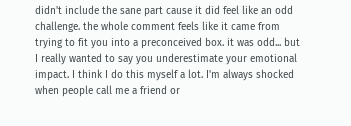didn't include the sane part cause it did feel like an odd challenge. the whole comment feels like it came from trying to fit you into a preconceived box. it was odd... but I really wanted to say you underestimate your emotional impact. I think I do this myself a lot. I'm always shocked when people call me a friend or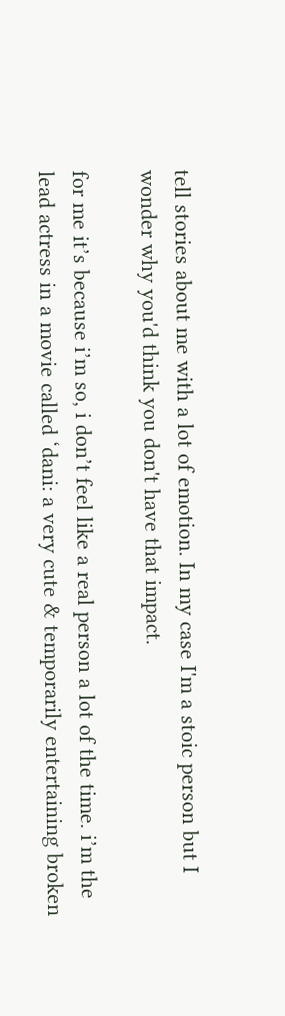tell stories about me with a lot of emotion. In my case I'm a stoic person but I wonder why you'd think you don't have that impact.

for me it’s because i’m so, i don’t feel like a real person a lot of the time. i’m the lead actress in a movie called ‘dani: a very cute & temporarily entertaining broken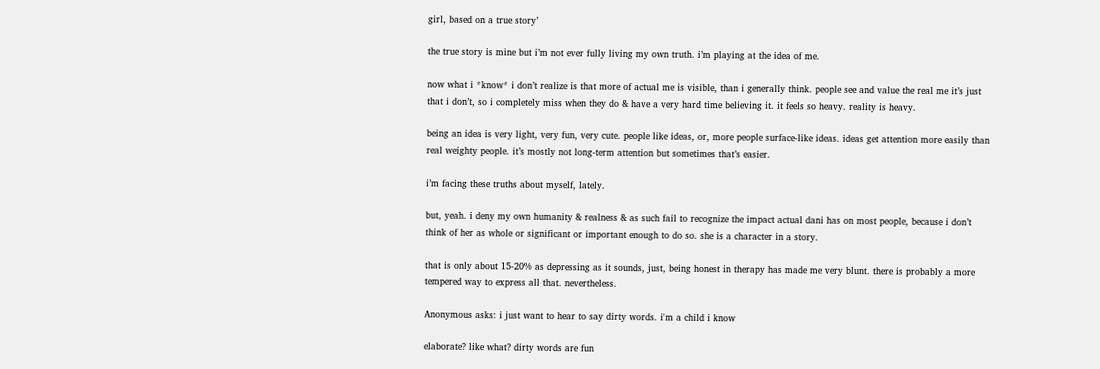girl, based on a true story’

the true story is mine but i’m not ever fully living my own truth. i’m playing at the idea of me.

now what i *know* i don’t realize is that more of actual me is visible, than i generally think. people see and value the real me it’s just that i don’t, so i completely miss when they do & have a very hard time believing it. it feels so heavy. reality is heavy.

being an idea is very light, very fun, very cute. people like ideas, or, more people surface-like ideas. ideas get attention more easily than real weighty people. it’s mostly not long-term attention but sometimes that’s easier.

i’m facing these truths about myself, lately.

but, yeah. i deny my own humanity & realness & as such fail to recognize the impact actual dani has on most people, because i don’t think of her as whole or significant or important enough to do so. she is a character in a story.

that is only about 15-20% as depressing as it sounds, just, being honest in therapy has made me very blunt. there is probably a more tempered way to express all that. nevertheless.

Anonymous asks: i just want to hear to say dirty words. i'm a child i know

elaborate? like what? dirty words are fun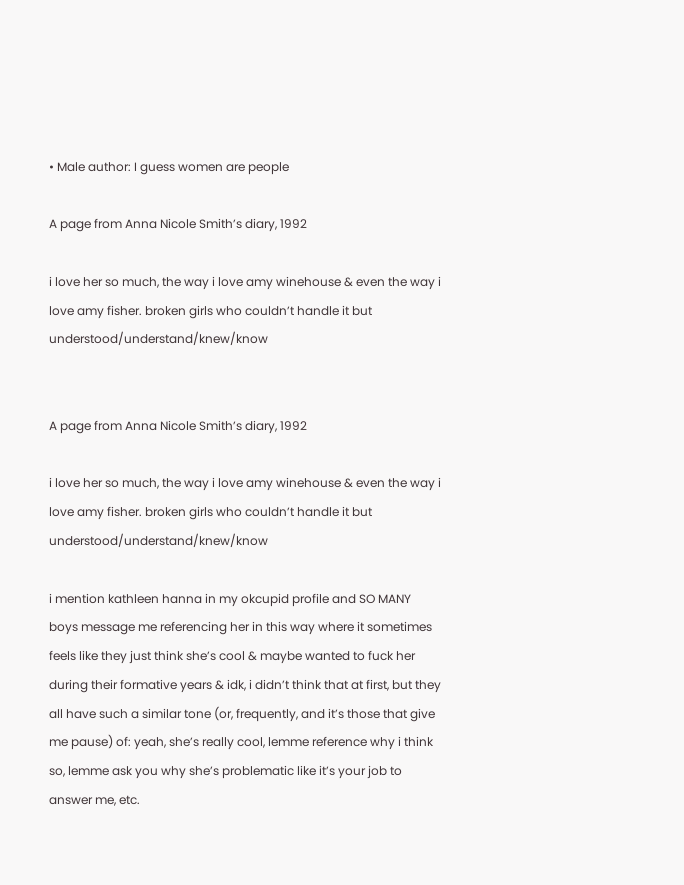• Male author: I guess women are people

A page from Anna Nicole Smith’s diary, 1992

i love her so much, the way i love amy winehouse & even the way i love amy fisher. broken girls who couldn’t handle it but understood/understand/knew/know


A page from Anna Nicole Smith’s diary, 1992

i love her so much, the way i love amy winehouse & even the way i love amy fisher. broken girls who couldn’t handle it but understood/understand/knew/know

i mention kathleen hanna in my okcupid profile and SO MANY boys message me referencing her in this way where it sometimes feels like they just think she’s cool & maybe wanted to fuck her during their formative years & idk, i didn’t think that at first, but they all have such a similar tone (or, frequently, and it’s those that give me pause) of: yeah, she’s really cool, lemme reference why i think so, lemme ask you why she’s problematic like it’s your job to answer me, etc.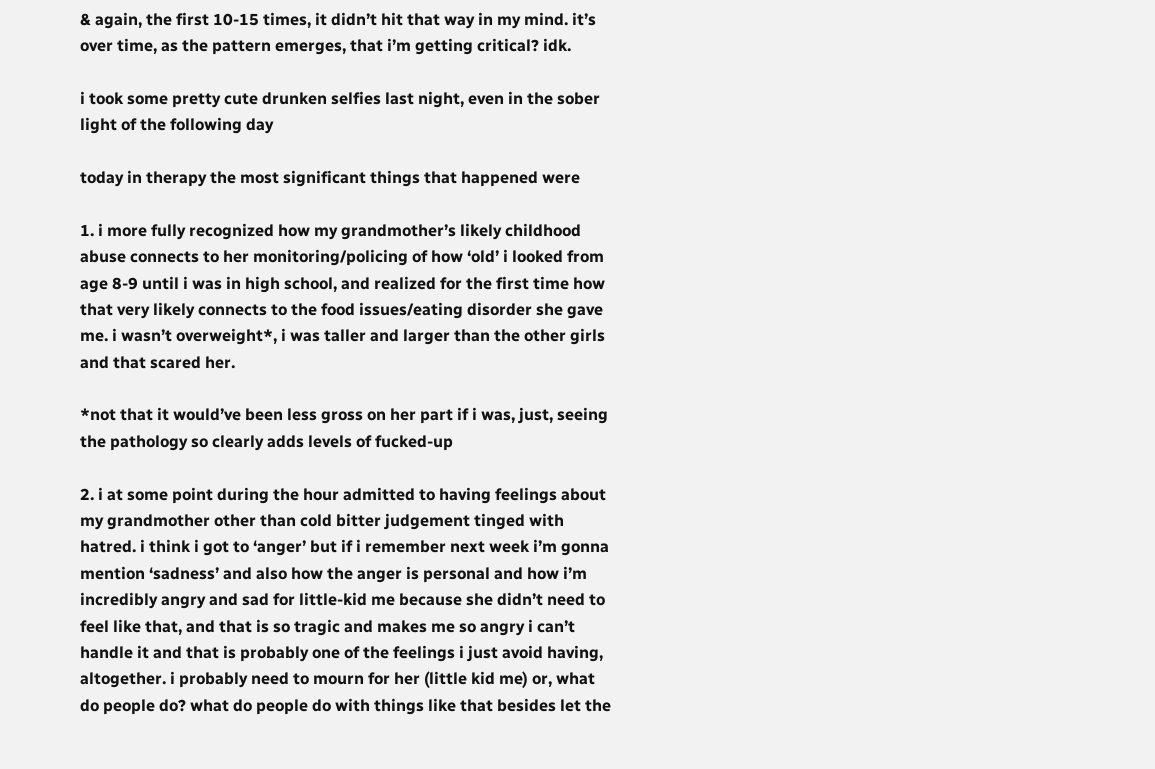& again, the first 10-15 times, it didn’t hit that way in my mind. it’s over time, as the pattern emerges, that i’m getting critical? idk.

i took some pretty cute drunken selfies last night, even in the sober light of the following day

today in therapy the most significant things that happened were

1. i more fully recognized how my grandmother’s likely childhood abuse connects to her monitoring/policing of how ‘old’ i looked from age 8-9 until i was in high school, and realized for the first time how that very likely connects to the food issues/eating disorder she gave me. i wasn’t overweight*, i was taller and larger than the other girls and that scared her.

*not that it would’ve been less gross on her part if i was, just, seeing the pathology so clearly adds levels of fucked-up

2. i at some point during the hour admitted to having feelings about my grandmother other than cold bitter judgement tinged with hatred. i think i got to ‘anger’ but if i remember next week i’m gonna mention ‘sadness’ and also how the anger is personal and how i’m incredibly angry and sad for little-kid me because she didn’t need to feel like that, and that is so tragic and makes me so angry i can’t handle it and that is probably one of the feelings i just avoid having, altogether. i probably need to mourn for her (little kid me) or, what do people do? what do people do with things like that besides let the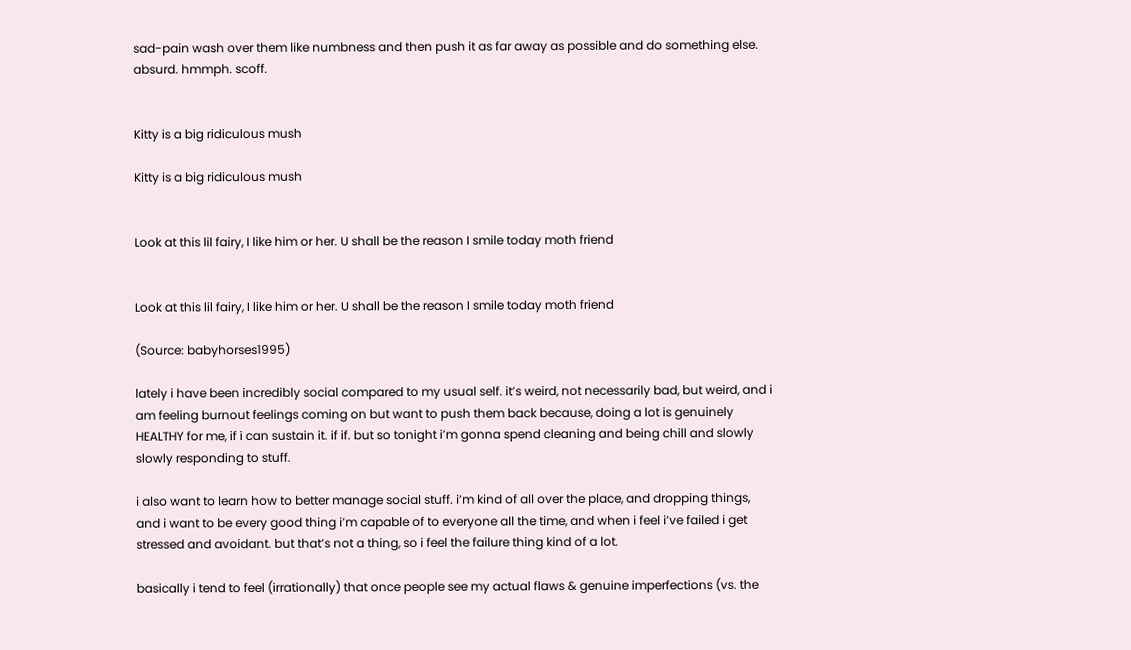sad-pain wash over them like numbness and then push it as far away as possible and do something else. absurd. hmmph. scoff.


Kitty is a big ridiculous mush

Kitty is a big ridiculous mush


Look at this lil fairy, I like him or her. U shall be the reason I smile today moth friend


Look at this lil fairy, I like him or her. U shall be the reason I smile today moth friend

(Source: babyhorses1995)

lately i have been incredibly social compared to my usual self. it’s weird, not necessarily bad, but weird, and i am feeling burnout feelings coming on but want to push them back because, doing a lot is genuinely HEALTHY for me, if i can sustain it. if if. but so tonight i’m gonna spend cleaning and being chill and slowly slowly responding to stuff.

i also want to learn how to better manage social stuff. i’m kind of all over the place, and dropping things, and i want to be every good thing i’m capable of to everyone all the time, and when i feel i’ve failed i get stressed and avoidant. but that’s not a thing, so i feel the failure thing kind of a lot.

basically i tend to feel (irrationally) that once people see my actual flaws & genuine imperfections (vs. the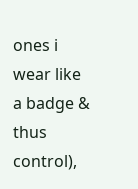ones i wear like a badge & thus control),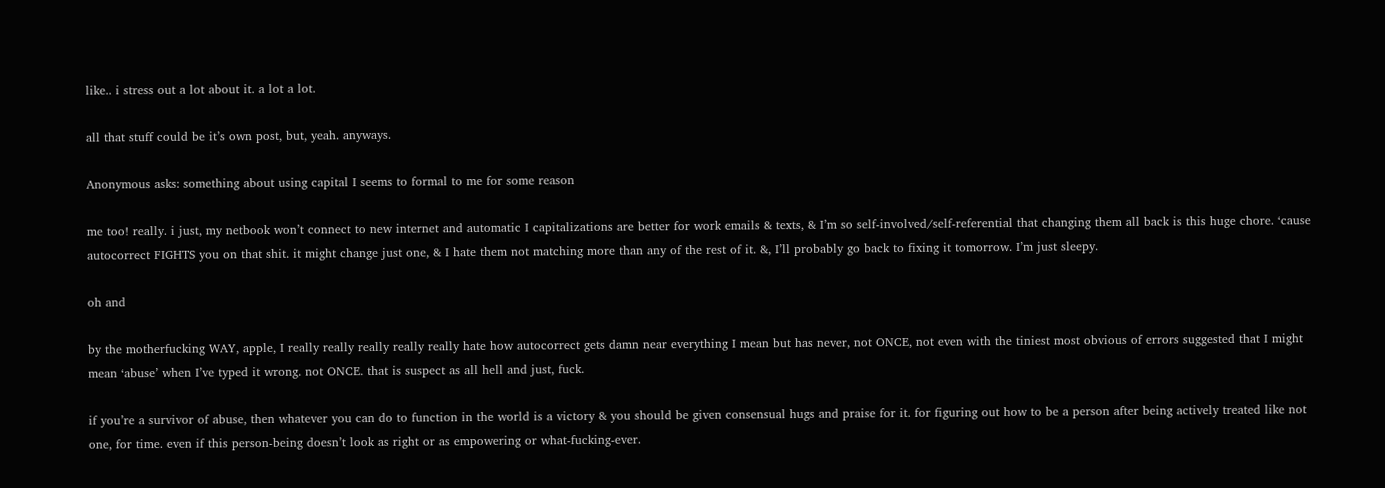like.. i stress out a lot about it. a lot a lot.

all that stuff could be it’s own post, but, yeah. anyways.

Anonymous asks: something about using capital I seems to formal to me for some reason

me too! really. i just, my netbook won’t connect to new internet and automatic I capitalizations are better for work emails & texts, & I’m so self-involved/self-referential that changing them all back is this huge chore. ‘cause autocorrect FIGHTS you on that shit. it might change just one, & I hate them not matching more than any of the rest of it. &, I’ll probably go back to fixing it tomorrow. I’m just sleepy.

oh and

by the motherfucking WAY, apple, I really really really really really hate how autocorrect gets damn near everything I mean but has never, not ONCE, not even with the tiniest most obvious of errors suggested that I might mean ‘abuse’ when I’ve typed it wrong. not ONCE. that is suspect as all hell and just, fuck.

if you’re a survivor of abuse, then whatever you can do to function in the world is a victory & you should be given consensual hugs and praise for it. for figuring out how to be a person after being actively treated like not one, for time. even if this person-being doesn’t look as right or as empowering or what-fucking-ever.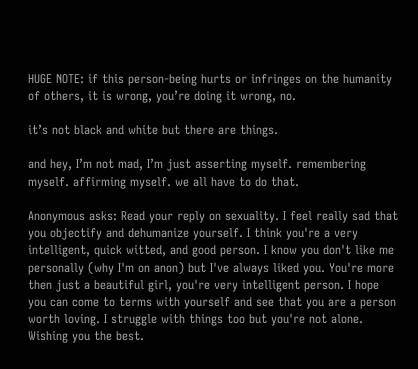HUGE NOTE: if this person-being hurts or infringes on the humanity of others, it is wrong, you’re doing it wrong, no.

it’s not black and white but there are things.

and hey, I’m not mad, I’m just asserting myself. remembering myself. affirming myself. we all have to do that.

Anonymous asks: Read your reply on sexuality. I feel really sad that you objectify and dehumanize yourself. I think you're a very intelligent, quick witted, and good person. I know you don't like me personally (why I'm on anon) but I've always liked you. You're more then just a beautiful girl, you're very intelligent person. I hope you can come to terms with yourself and see that you are a person worth loving. I struggle with things too but you're not alone. Wishing you the best.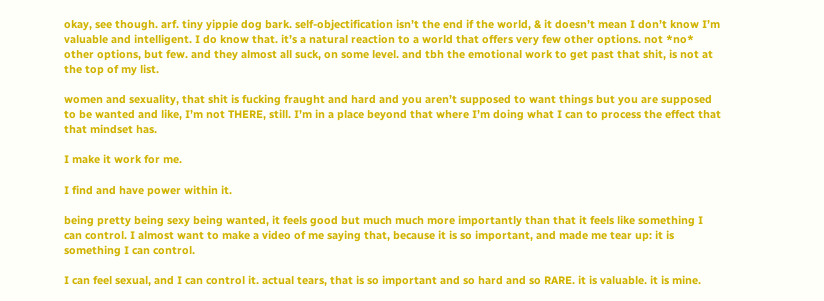okay, see though. arf. tiny yippie dog bark. self-objectification isn’t the end if the world, & it doesn’t mean I don’t know I’m valuable and intelligent. I do know that. it’s a natural reaction to a world that offers very few other options. not *no* other options, but few. and they almost all suck, on some level. and tbh the emotional work to get past that shit, is not at the top of my list.

women and sexuality, that shit is fucking fraught and hard and you aren’t supposed to want things but you are supposed to be wanted and like, I’m not THERE, still. I’m in a place beyond that where I’m doing what I can to process the effect that that mindset has.

I make it work for me.

I find and have power within it.

being pretty being sexy being wanted, it feels good but much much more importantly than that it feels like something I can control. I almost want to make a video of me saying that, because it is so important, and made me tear up: it is something I can control.

I can feel sexual, and I can control it. actual tears, that is so important and so hard and so RARE. it is valuable. it is mine.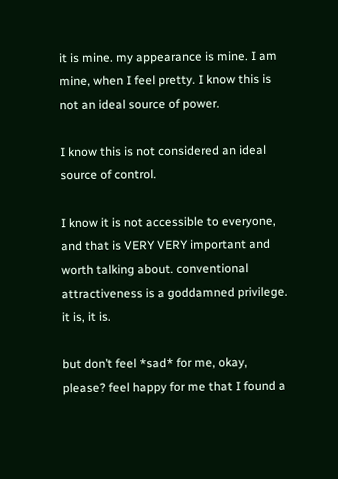it is mine. my appearance is mine. I am mine, when I feel pretty. I know this is not an ideal source of power.

I know this is not considered an ideal source of control.

I know it is not accessible to everyone, and that is VERY VERY important and worth talking about. conventional attractiveness is a goddamned privilege. it is, it is.

but don’t feel *sad* for me, okay, please? feel happy for me that I found a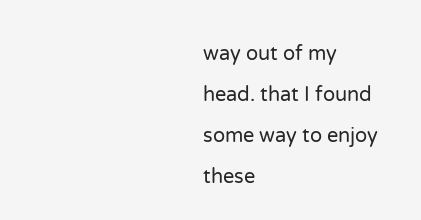way out of my head. that I found some way to enjoy these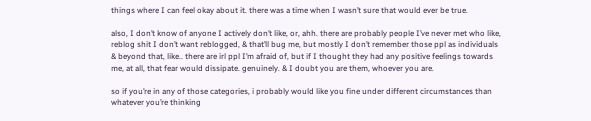things where I can feel okay about it. there was a time when I wasn’t sure that would ever be true.

also, I don’t know of anyone I actively don’t like, or, ahh. there are probably people I’ve never met who like, reblog shit I don’t want reblogged, & that’ll bug me, but mostly I don’t remember those ppl as individuals & beyond that, like.. there are irl ppl I’m afraid of, but if I thought they had any positive feelings towards me, at all, that fear would dissipate. genuinely. & I doubt you are them, whoever you are.

so if you’re in any of those categories, i probably would like you fine under different circumstances than whatever you’re thinking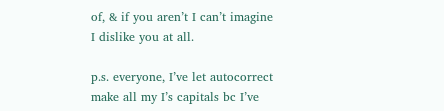of, & if you aren’t I can’t imagine I dislike you at all.

p.s. everyone, I’ve let autocorrect make all my I’s capitals bc I’ve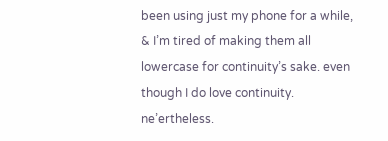been using just my phone for a while, & I’m tired of making them all lowercase for continuity’s sake. even though I do love continuity. ne’ertheless.